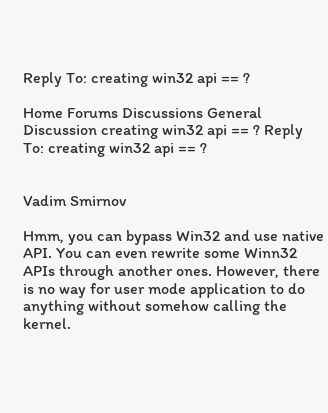Reply To: creating win32 api == ?

Home Forums Discussions General Discussion creating win32 api == ? Reply To: creating win32 api == ?


Vadim Smirnov

Hmm, you can bypass Win32 and use native API. You can even rewrite some Winn32 APIs through another ones. However, there is no way for user mode application to do anything without somehow calling the kernel.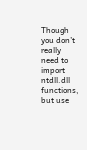Though you don’t really need to import ntdll.dll functions, but use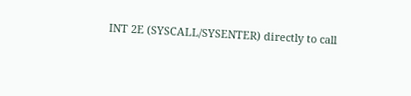INT 2E (SYSCALL/SYSENTER) directly to call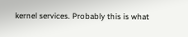kernel services. Probably this is what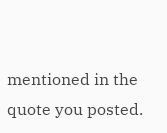mentioned in the quote you posted.